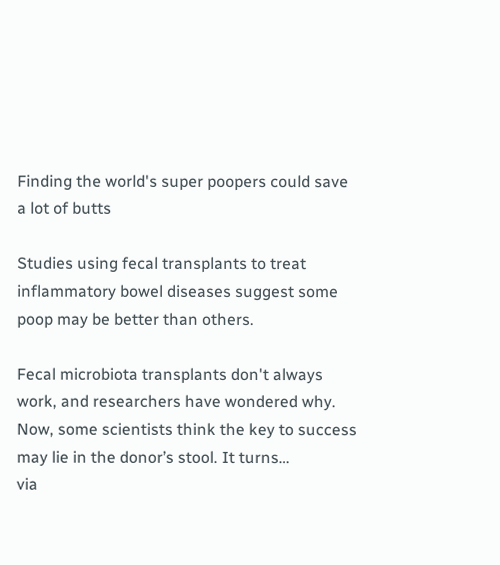Finding the world's super poopers could save a lot of butts

Studies using fecal transplants to treat inflammatory bowel diseases suggest some poop may be better than others.

Fecal microbiota transplants don't always work, and researchers have wondered why. Now, some scientists think the key to success may lie in the donor’s stool. It turns…
via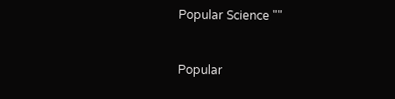Popular Science ""


Popular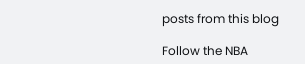posts from this blog

Follow the NBA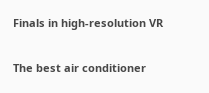Finals in high-resolution VR

The best air conditioner